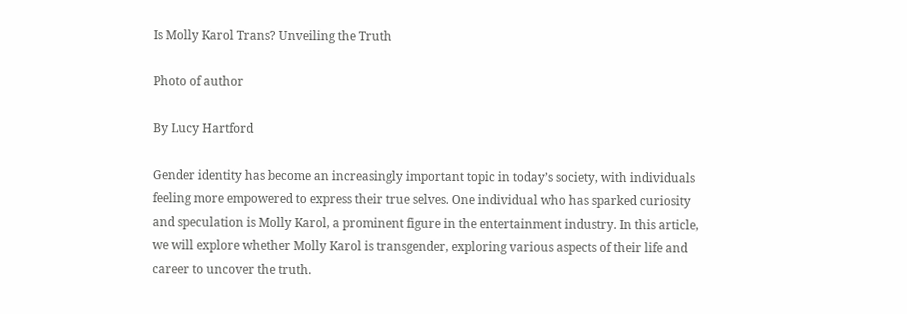Is Molly Karol Trans? Unveiling the Truth

Photo of author

By Lucy Hartford

Gender identity has become an increasingly important topic in today’s society, with individuals feeling more empowered to express their true selves. One individual who has sparked curiosity and speculation is Molly Karol, a prominent figure in the entertainment industry. In this article, we will explore whether Molly Karol is transgender, exploring various aspects of their life and career to uncover the truth.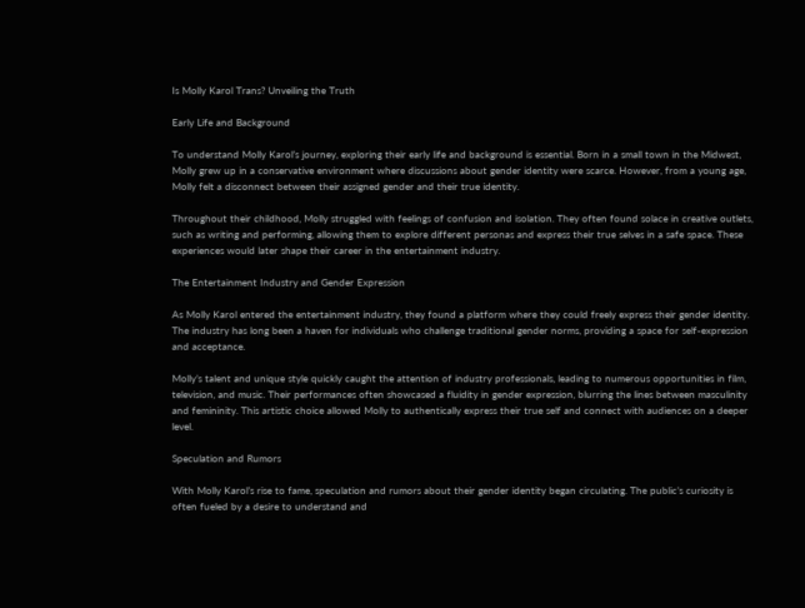Is Molly Karol Trans? Unveiling the Truth

Early Life and Background

To understand Molly Karol’s journey, exploring their early life and background is essential. Born in a small town in the Midwest, Molly grew up in a conservative environment where discussions about gender identity were scarce. However, from a young age, Molly felt a disconnect between their assigned gender and their true identity.

Throughout their childhood, Molly struggled with feelings of confusion and isolation. They often found solace in creative outlets, such as writing and performing, allowing them to explore different personas and express their true selves in a safe space. These experiences would later shape their career in the entertainment industry.

The Entertainment Industry and Gender Expression

As Molly Karol entered the entertainment industry, they found a platform where they could freely express their gender identity. The industry has long been a haven for individuals who challenge traditional gender norms, providing a space for self-expression and acceptance.

Molly’s talent and unique style quickly caught the attention of industry professionals, leading to numerous opportunities in film, television, and music. Their performances often showcased a fluidity in gender expression, blurring the lines between masculinity and femininity. This artistic choice allowed Molly to authentically express their true self and connect with audiences on a deeper level.

Speculation and Rumors

With Molly Karol’s rise to fame, speculation and rumors about their gender identity began circulating. The public’s curiosity is often fueled by a desire to understand and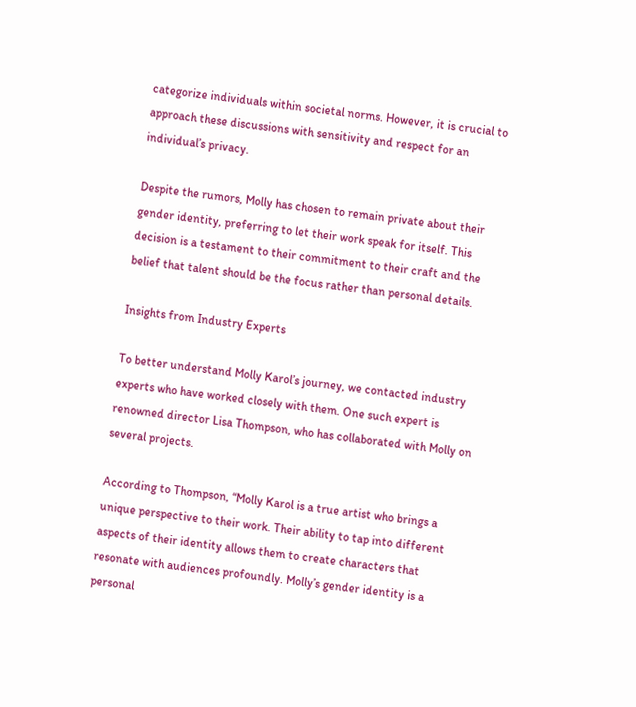categorize individuals within societal norms. However, it is crucial to approach these discussions with sensitivity and respect for an individual’s privacy.

Despite the rumors, Molly has chosen to remain private about their gender identity, preferring to let their work speak for itself. This decision is a testament to their commitment to their craft and the belief that talent should be the focus rather than personal details.

Insights from Industry Experts

To better understand Molly Karol’s journey, we contacted industry experts who have worked closely with them. One such expert is renowned director Lisa Thompson, who has collaborated with Molly on several projects.

According to Thompson, “Molly Karol is a true artist who brings a unique perspective to their work. Their ability to tap into different aspects of their identity allows them to create characters that resonate with audiences profoundly. Molly’s gender identity is a personal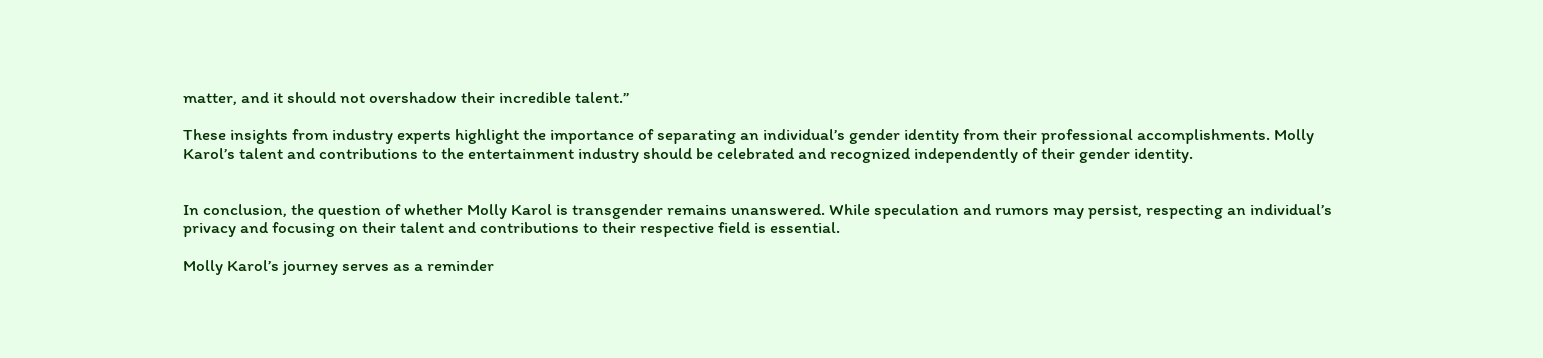matter, and it should not overshadow their incredible talent.”

These insights from industry experts highlight the importance of separating an individual’s gender identity from their professional accomplishments. Molly Karol’s talent and contributions to the entertainment industry should be celebrated and recognized independently of their gender identity.


In conclusion, the question of whether Molly Karol is transgender remains unanswered. While speculation and rumors may persist, respecting an individual’s privacy and focusing on their talent and contributions to their respective field is essential.

Molly Karol’s journey serves as a reminder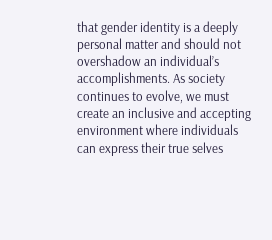that gender identity is a deeply personal matter and should not overshadow an individual’s accomplishments. As society continues to evolve, we must create an inclusive and accepting environment where individuals can express their true selves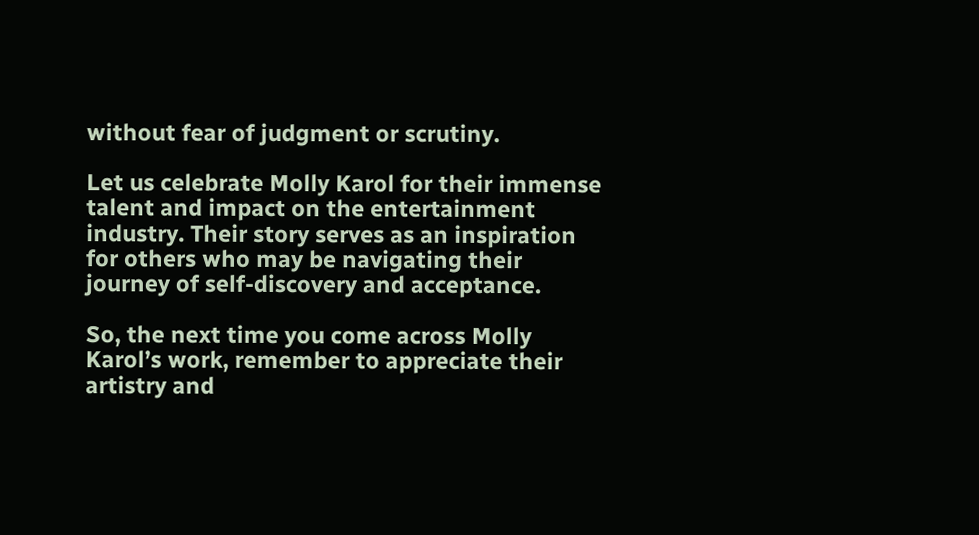without fear of judgment or scrutiny.

Let us celebrate Molly Karol for their immense talent and impact on the entertainment industry. Their story serves as an inspiration for others who may be navigating their journey of self-discovery and acceptance.

So, the next time you come across Molly Karol’s work, remember to appreciate their artistry and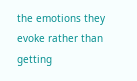the emotions they evoke rather than getting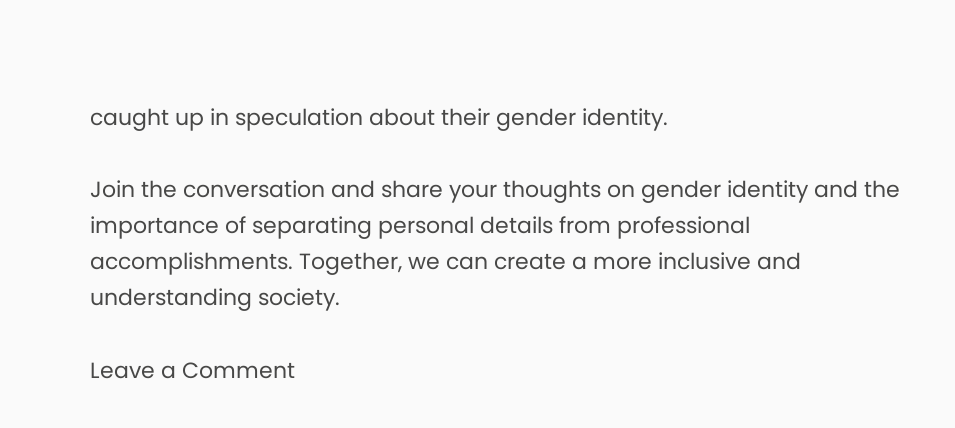caught up in speculation about their gender identity.

Join the conversation and share your thoughts on gender identity and the importance of separating personal details from professional accomplishments. Together, we can create a more inclusive and understanding society.

Leave a Comment